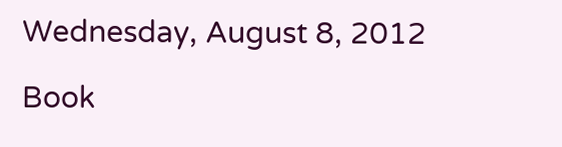Wednesday, August 8, 2012

Book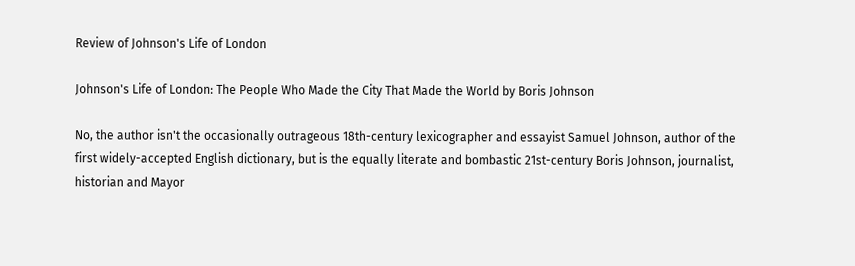Review of Johnson's Life of London

Johnson's Life of London: The People Who Made the City That Made the World by Boris Johnson

No, the author isn't the occasionally outrageous 18th-century lexicographer and essayist Samuel Johnson, author of the first widely-accepted English dictionary, but is the equally literate and bombastic 21st-century Boris Johnson, journalist, historian and Mayor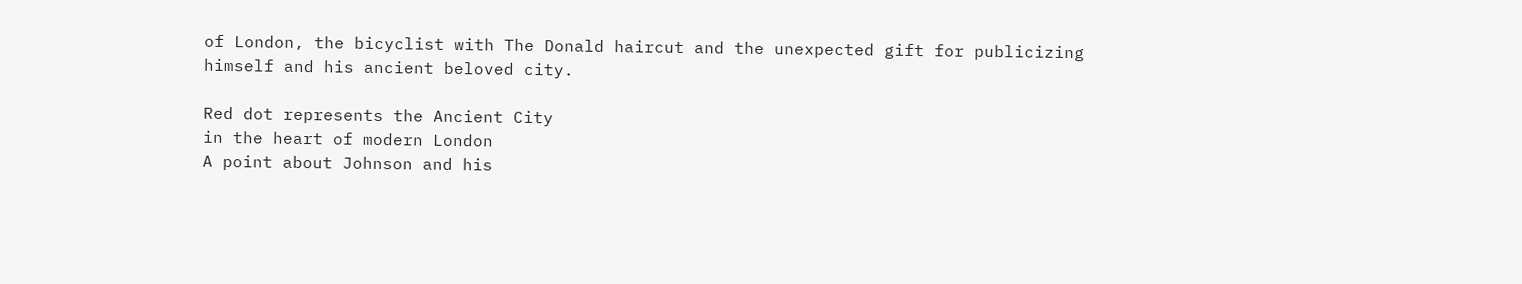of London, the bicyclist with The Donald haircut and the unexpected gift for publicizing himself and his ancient beloved city.

Red dot represents the Ancient City
in the heart of modern London
A point about Johnson and his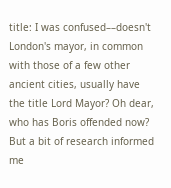title: I was confused––doesn't London's mayor, in common with those of a few other ancient cities, usually have the title Lord Mayor? Oh dear, who has Boris offended now? But a bit of research informed me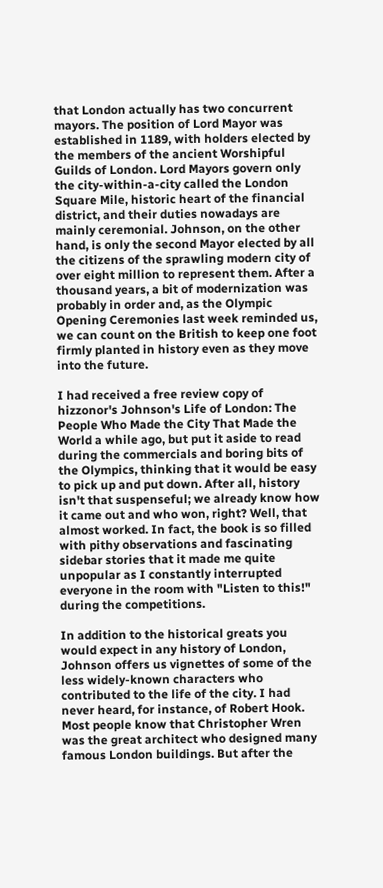that London actually has two concurrent mayors. The position of Lord Mayor was established in 1189, with holders elected by the members of the ancient Worshipful Guilds of London. Lord Mayors govern only the city-within-a-city called the London Square Mile, historic heart of the financial district, and their duties nowadays are mainly ceremonial. Johnson, on the other hand, is only the second Mayor elected by all the citizens of the sprawling modern city of over eight million to represent them. After a thousand years, a bit of modernization was probably in order and, as the Olympic Opening Ceremonies last week reminded us, we can count on the British to keep one foot firmly planted in history even as they move into the future.

I had received a free review copy of hizzonor's Johnson's Life of London: The People Who Made the City That Made the World a while ago, but put it aside to read during the commercials and boring bits of the Olympics, thinking that it would be easy to pick up and put down. After all, history isn't that suspenseful; we already know how it came out and who won, right? Well, that almost worked. In fact, the book is so filled with pithy observations and fascinating sidebar stories that it made me quite unpopular as I constantly interrupted everyone in the room with "Listen to this!" during the competitions.

In addition to the historical greats you would expect in any history of London, Johnson offers us vignettes of some of the less widely-known characters who contributed to the life of the city. I had never heard, for instance, of Robert Hook. Most people know that Christopher Wren was the great architect who designed many famous London buildings. But after the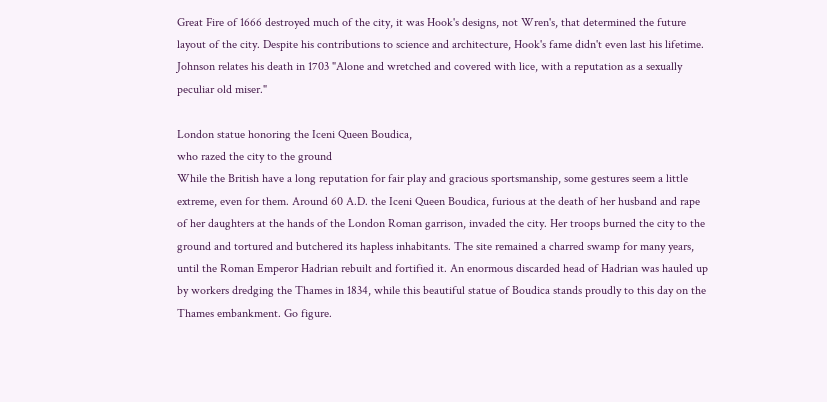Great Fire of 1666 destroyed much of the city, it was Hook's designs, not Wren's, that determined the future layout of the city. Despite his contributions to science and architecture, Hook's fame didn't even last his lifetime. Johnson relates his death in 1703 "Alone and wretched and covered with lice, with a reputation as a sexually peculiar old miser."

London statue honoring the Iceni Queen Boudica,
who razed the city to the ground
While the British have a long reputation for fair play and gracious sportsmanship, some gestures seem a little extreme, even for them. Around 60 A.D. the Iceni Queen Boudica, furious at the death of her husband and rape of her daughters at the hands of the London Roman garrison, invaded the city. Her troops burned the city to the ground and tortured and butchered its hapless inhabitants. The site remained a charred swamp for many years, until the Roman Emperor Hadrian rebuilt and fortified it. An enormous discarded head of Hadrian was hauled up by workers dredging the Thames in 1834, while this beautiful statue of Boudica stands proudly to this day on the Thames embankment. Go figure.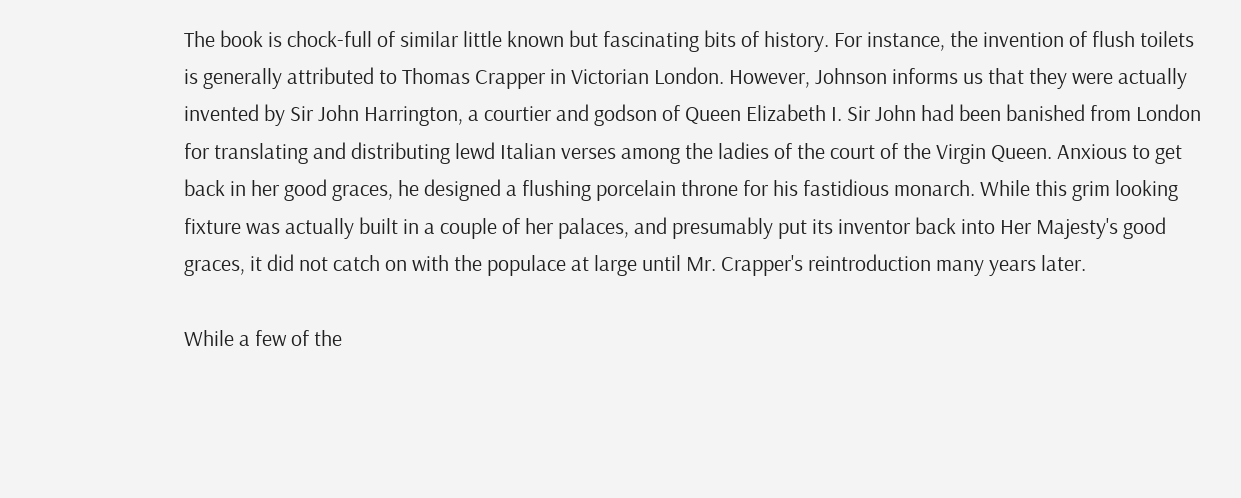The book is chock-full of similar little known but fascinating bits of history. For instance, the invention of flush toilets is generally attributed to Thomas Crapper in Victorian London. However, Johnson informs us that they were actually invented by Sir John Harrington, a courtier and godson of Queen Elizabeth I. Sir John had been banished from London for translating and distributing lewd Italian verses among the ladies of the court of the Virgin Queen. Anxious to get back in her good graces, he designed a flushing porcelain throne for his fastidious monarch. While this grim looking fixture was actually built in a couple of her palaces, and presumably put its inventor back into Her Majesty's good graces, it did not catch on with the populace at large until Mr. Crapper's reintroduction many years later.

While a few of the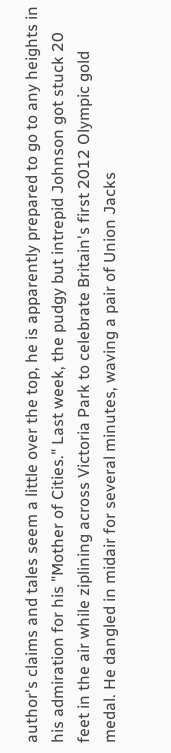author's claims and tales seem a little over the top, he is apparently prepared to go to any heights in his admiration for his "Mother of Cities." Last week, the pudgy but intrepid Johnson got stuck 20 feet in the air while ziplining across Victoria Park to celebrate Britain's first 2012 Olympic gold medal. He dangled in midair for several minutes, waving a pair of Union Jacks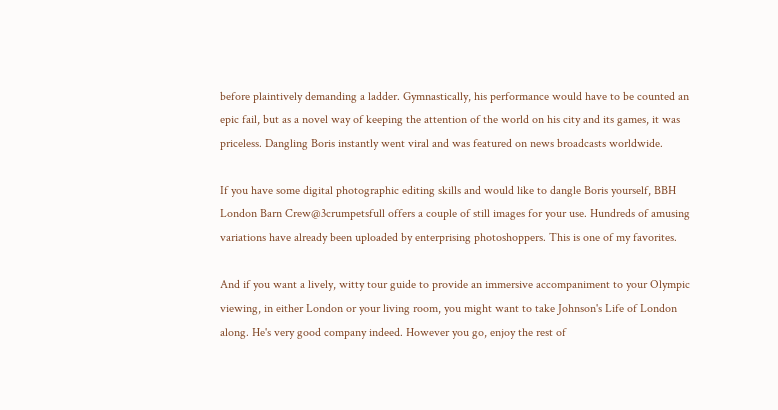before plaintively demanding a ladder. Gymnastically, his performance would have to be counted an epic fail, but as a novel way of keeping the attention of the world on his city and its games, it was priceless. Dangling Boris instantly went viral and was featured on news broadcasts worldwide.

If you have some digital photographic editing skills and would like to dangle Boris yourself, BBH London Barn Crew@3crumpetsfull offers a couple of still images for your use. Hundreds of amusing variations have already been uploaded by enterprising photoshoppers. This is one of my favorites.

And if you want a lively, witty tour guide to provide an immersive accompaniment to your Olympic viewing, in either London or your living room, you might want to take Johnson's Life of London along. He's very good company indeed. However you go, enjoy the rest of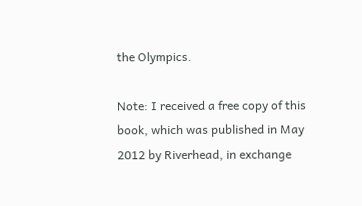the Olympics.

Note: I received a free copy of this book, which was published in May 2012 by Riverhead, in exchange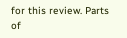for this review. Parts of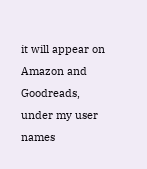it will appear on Amazon and Goodreads, under my user names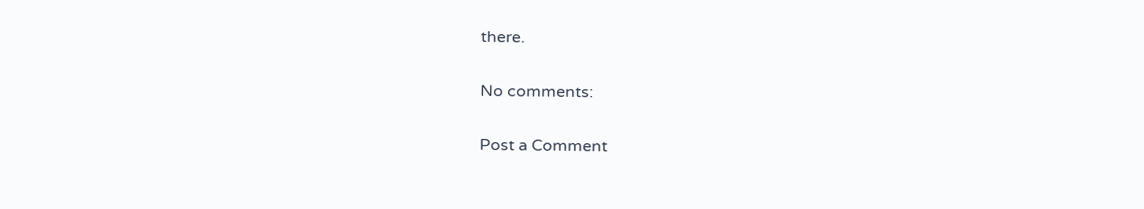there.

No comments:

Post a Comment